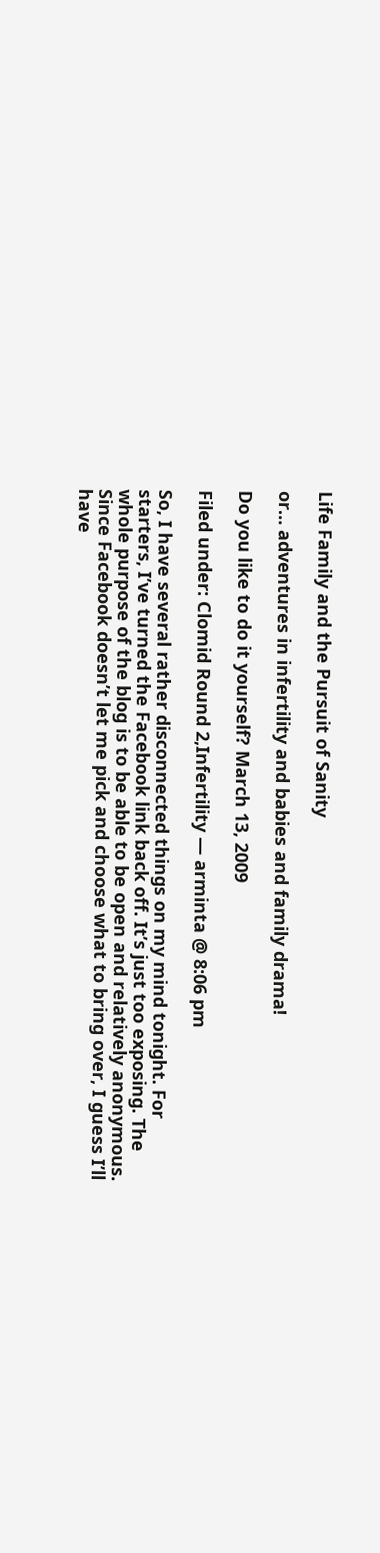Life Family and the Pursuit of Sanity

or… adventures in infertility and babies and family drama!

Do you like to do it yourself? March 13, 2009

Filed under: Clomid Round 2,Infertility — arminta @ 8:06 pm

So, I have several rather disconnected things on my mind tonight. For starters, I’ve turned the Facebook link back off. It’s just too exposing. The whole purpose of the blog is to be able to be open and relatively anonymous. Since Facebook doesn’t let me pick and choose what to bring over, I guess I’ll have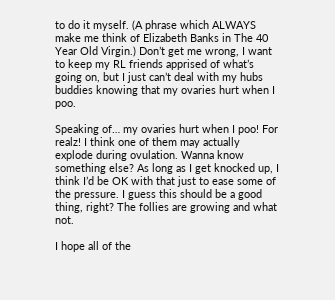to do it myself. (A phrase which ALWAYS make me think of Elizabeth Banks in The 40 Year Old Virgin.) Don’t get me wrong, I want to keep my RL friends apprised of what’s going on, but I just can’t deal with my hubs buddies knowing that my ovaries hurt when I poo.

Speaking of… my ovaries hurt when I poo! For realz! I think one of them may actually explode during ovulation. Wanna know something else? As long as I get knocked up, I think I’d be OK with that just to ease some of the pressure. I guess this should be a good thing, right? The follies are growing and what not.

I hope all of the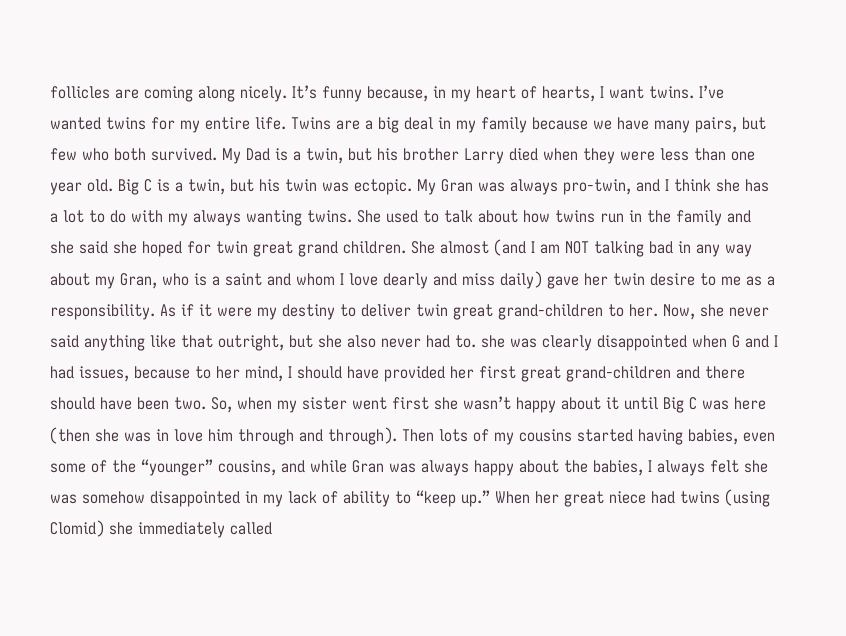follicles are coming along nicely. It’s funny because, in my heart of hearts, I want twins. I’ve wanted twins for my entire life. Twins are a big deal in my family because we have many pairs, but few who both survived. My Dad is a twin, but his brother Larry died when they were less than one year old. Big C is a twin, but his twin was ectopic. My Gran was always pro-twin, and I think she has a lot to do with my always wanting twins. She used to talk about how twins run in the family and she said she hoped for twin great grand children. She almost (and I am NOT talking bad in any way about my Gran, who is a saint and whom I love dearly and miss daily) gave her twin desire to me as a responsibility. As if it were my destiny to deliver twin great grand-children to her. Now, she never said anything like that outright, but she also never had to. she was clearly disappointed when G and I had issues, because to her mind, I should have provided her first great grand-children and there should have been two. So, when my sister went first she wasn’t happy about it until Big C was here (then she was in love him through and through). Then lots of my cousins started having babies, even some of the “younger” cousins, and while Gran was always happy about the babies, I always felt she was somehow disappointed in my lack of ability to “keep up.” When her great niece had twins (using Clomid) she immediately called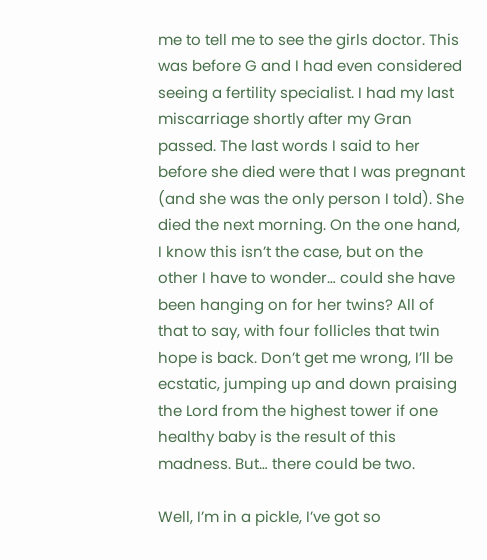me to tell me to see the girls doctor. This was before G and I had even considered seeing a fertility specialist. I had my last miscarriage shortly after my Gran passed. The last words I said to her before she died were that I was pregnant (and she was the only person I told). She died the next morning. On the one hand, I know this isn’t the case, but on the other I have to wonder… could she have been hanging on for her twins? All of that to say, with four follicles that twin hope is back. Don’t get me wrong, I’ll be ecstatic, jumping up and down praising the Lord from the highest tower if one healthy baby is the result of this madness. But… there could be two.

Well, I’m in a pickle, I’ve got so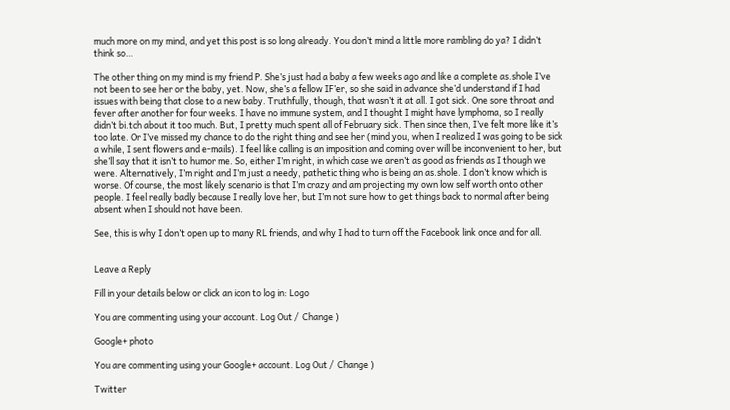much more on my mind, and yet this post is so long already. You don’t mind a little more rambling do ya? I didn’t think so…

The other thing on my mind is my friend P. She’s just had a baby a few weeks ago and like a complete as.shole I’ve not been to see her or the baby, yet. Now, she’s a fellow IF’er, so she said in advance she’d understand if I had issues with being that close to a new baby. Truthfully, though, that wasn’t it at all. I got sick. One sore throat and fever after another for four weeks. I have no immune system, and I thought I might have lymphoma, so I really didn’t bi.tch about it too much. But, I pretty much spent all of February sick. Then since then, I’ve felt more like it’s too late. Or I’ve missed my chance to do the right thing and see her (mind you, when I realized I was going to be sick a while, I sent flowers and e-mails). I feel like calling is an imposition and coming over will be inconvenient to her, but she’ll say that it isn’t to humor me. So, either I’m right, in which case we aren’t as good as friends as I though we were. Alternatively, I’m right and I’m just a needy, pathetic thing who is being an as.shole. I don’t know which is worse. Of course, the most likely scenario is that I’m crazy and am projecting my own low self worth onto other people. I feel really badly because I really love her, but I’m not sure how to get things back to normal after being absent when I should not have been.

See, this is why I don’t open up to many RL friends, and why I had to turn off the Facebook link once and for all.


Leave a Reply

Fill in your details below or click an icon to log in: Logo

You are commenting using your account. Log Out /  Change )

Google+ photo

You are commenting using your Google+ account. Log Out /  Change )

Twitter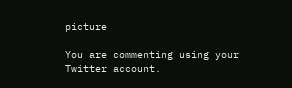picture

You are commenting using your Twitter account.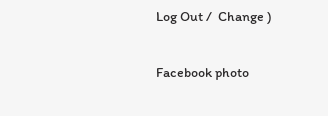Log Out /  Change )

Facebook photo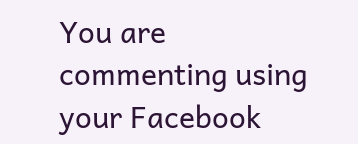You are commenting using your Facebook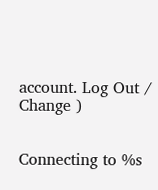account. Log Out /  Change )


Connecting to %s